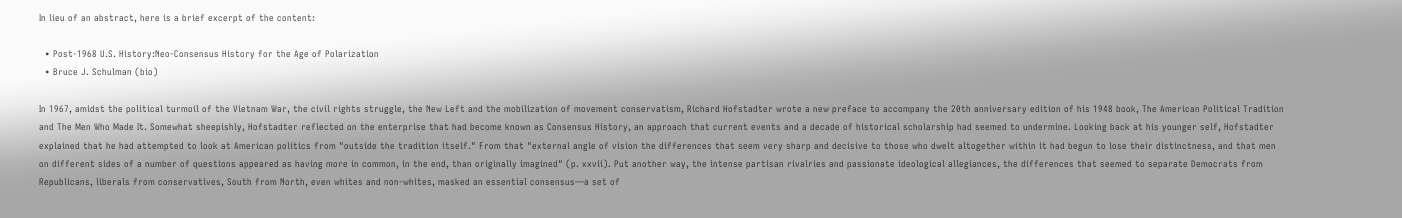In lieu of an abstract, here is a brief excerpt of the content:

  • Post-1968 U.S. History:Neo-Consensus History for the Age of Polarization
  • Bruce J. Schulman (bio)

In 1967, amidst the political turmoil of the Vietnam War, the civil rights struggle, the New Left and the mobilization of movement conservatism, Richard Hofstadter wrote a new preface to accompany the 20th anniversary edition of his 1948 book, The American Political Tradition and The Men Who Made It. Somewhat sheepishly, Hofstadter reflected on the enterprise that had become known as Consensus History, an approach that current events and a decade of historical scholarship had seemed to undermine. Looking back at his younger self, Hofstadter explained that he had attempted to look at American politics from "outside the tradition itself." From that "external angle of vision the differences that seem very sharp and decisive to those who dwelt altogether within it had begun to lose their distinctness, and that men on different sides of a number of questions appeared as having more in common, in the end, than originally imagined" (p. xxvii). Put another way, the intense partisan rivalries and passionate ideological allegiances, the differences that seemed to separate Democrats from Republicans, liberals from conservatives, South from North, even whites and non-whites, masked an essential consensus—a set of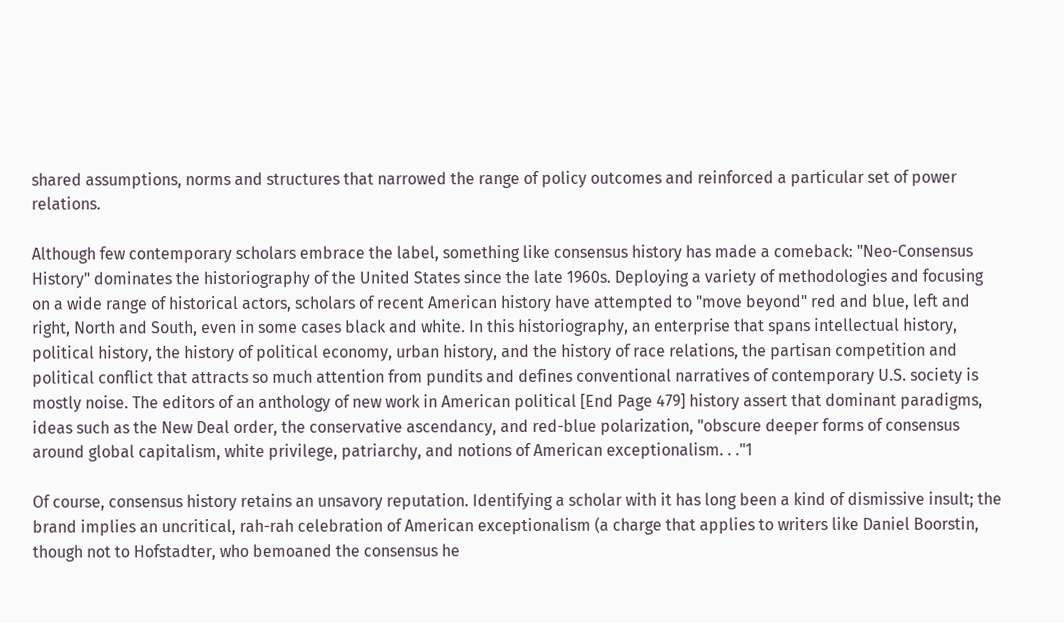shared assumptions, norms and structures that narrowed the range of policy outcomes and reinforced a particular set of power relations.

Although few contemporary scholars embrace the label, something like consensus history has made a comeback: "Neo-Consensus History" dominates the historiography of the United States since the late 1960s. Deploying a variety of methodologies and focusing on a wide range of historical actors, scholars of recent American history have attempted to "move beyond" red and blue, left and right, North and South, even in some cases black and white. In this historiography, an enterprise that spans intellectual history, political history, the history of political economy, urban history, and the history of race relations, the partisan competition and political conflict that attracts so much attention from pundits and defines conventional narratives of contemporary U.S. society is mostly noise. The editors of an anthology of new work in American political [End Page 479] history assert that dominant paradigms, ideas such as the New Deal order, the conservative ascendancy, and red-blue polarization, "obscure deeper forms of consensus around global capitalism, white privilege, patriarchy, and notions of American exceptionalism. . ."1

Of course, consensus history retains an unsavory reputation. Identifying a scholar with it has long been a kind of dismissive insult; the brand implies an uncritical, rah-rah celebration of American exceptionalism (a charge that applies to writers like Daniel Boorstin, though not to Hofstadter, who bemoaned the consensus he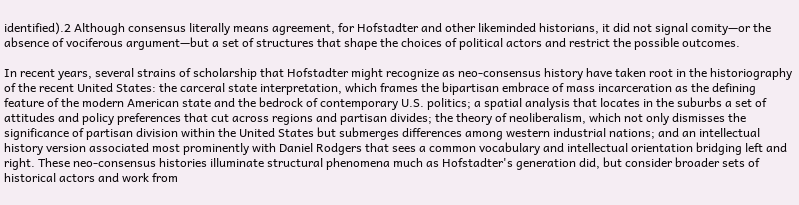identified).2 Although consensus literally means agreement, for Hofstadter and other likeminded historians, it did not signal comity—or the absence of vociferous argument—but a set of structures that shape the choices of political actors and restrict the possible outcomes.

In recent years, several strains of scholarship that Hofstadter might recognize as neo-consensus history have taken root in the historiography of the recent United States: the carceral state interpretation, which frames the bipartisan embrace of mass incarceration as the defining feature of the modern American state and the bedrock of contemporary U.S. politics; a spatial analysis that locates in the suburbs a set of attitudes and policy preferences that cut across regions and partisan divides; the theory of neoliberalism, which not only dismisses the significance of partisan division within the United States but submerges differences among western industrial nations; and an intellectual history version associated most prominently with Daniel Rodgers that sees a common vocabulary and intellectual orientation bridging left and right. These neo-consensus histories illuminate structural phenomena much as Hofstadter's generation did, but consider broader sets of historical actors and work from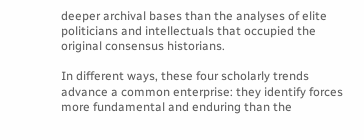deeper archival bases than the analyses of elite politicians and intellectuals that occupied the original consensus historians.

In different ways, these four scholarly trends advance a common enterprise: they identify forces more fundamental and enduring than the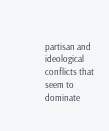partisan and ideological conflicts that seem to dominate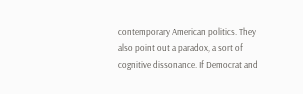contemporary American politics. They also point out a paradox, a sort of cognitive dissonance. If Democrat and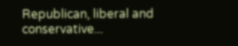Republican, liberal and conservative...